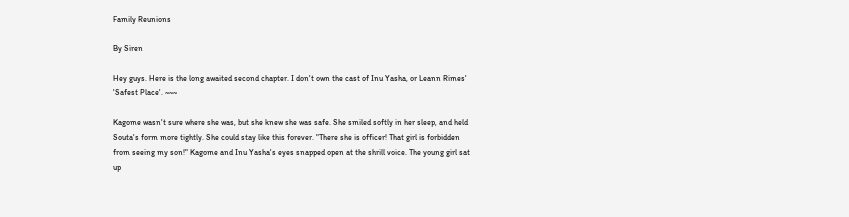Family Reunions

By Siren

Hey guys. Here is the long awaited second chapter. I don't own the cast of Inu Yasha, or Leann Rimes' 'Safest Place'. ~~~

Kagome wasn't sure where she was, but she knew she was safe. She smiled softly in her sleep, and held Souta's form more tightly. She could stay like this forever. "There she is officer! That girl is forbidden from seeing my son!" Kagome and Inu Yasha's eyes snapped open at the shrill voice. The young girl sat up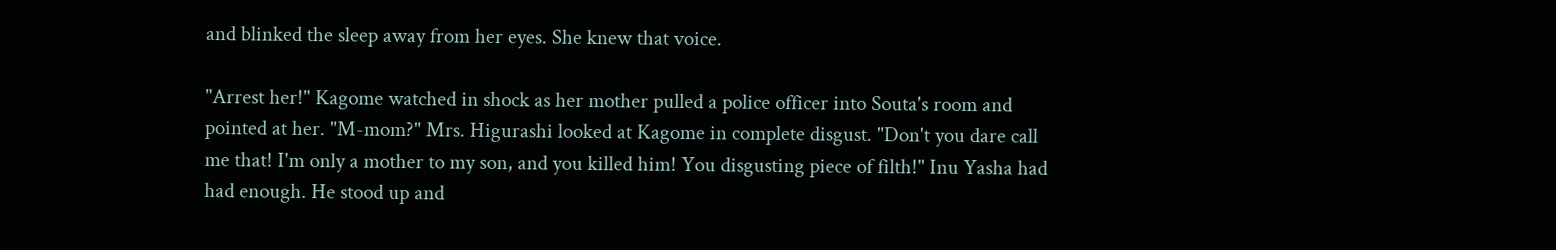and blinked the sleep away from her eyes. She knew that voice.

"Arrest her!" Kagome watched in shock as her mother pulled a police officer into Souta's room and pointed at her. "M-mom?" Mrs. Higurashi looked at Kagome in complete disgust. "Don't you dare call me that! I'm only a mother to my son, and you killed him! You disgusting piece of filth!" Inu Yasha had had enough. He stood up and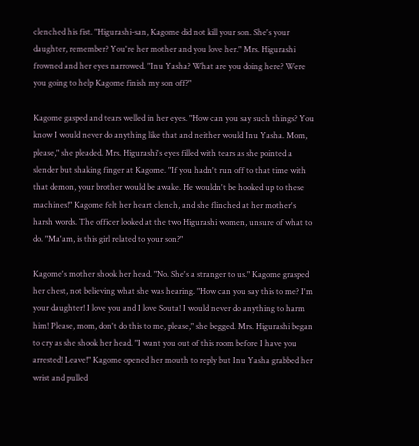clenched his fist. "Higurashi-san, Kagome did not kill your son. She's your daughter, remember? You're her mother and you love her." Mrs. Higurashi frowned and her eyes narrowed. "Inu Yasha? What are you doing here? Were you going to help Kagome finish my son off?"

Kagome gasped and tears welled in her eyes. "How can you say such things? You know I would never do anything like that and neither would Inu Yasha. Mom, please," she pleaded. Mrs. Higurashi's eyes filled with tears as she pointed a slender but shaking finger at Kagome. "If you hadn't run off to that time with that demon, your brother would be awake. He wouldn't be hooked up to these machines!" Kagome felt her heart clench, and she flinched at her mother's harsh words. The officer looked at the two Higurashi women, unsure of what to do. "Ma'am, is this girl related to your son?"

Kagome's mother shook her head. "No. She's a stranger to us." Kagome grasped her chest, not believing what she was hearing. "How can you say this to me? I'm your daughter! I love you and I love Souta! I would never do anything to harm him! Please, mom, don't do this to me, please," she begged. Mrs. Higurashi began to cry as she shook her head. "I want you out of this room before I have you arrested! Leave!" Kagome opened her mouth to reply but Inu Yasha grabbed her wrist and pulled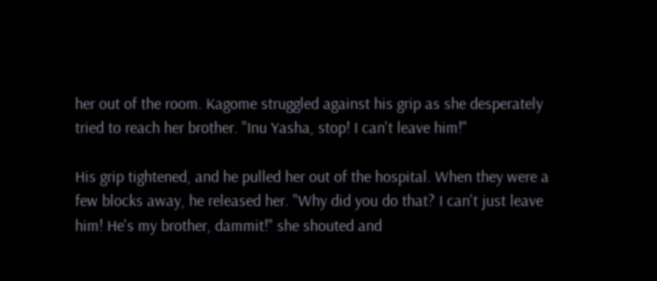her out of the room. Kagome struggled against his grip as she desperately tried to reach her brother. "Inu Yasha, stop! I can't leave him!"

His grip tightened, and he pulled her out of the hospital. When they were a few blocks away, he released her. "Why did you do that? I can't just leave him! He's my brother, dammit!" she shouted and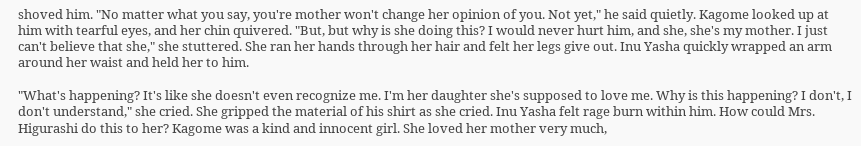shoved him. "No matter what you say, you're mother won't change her opinion of you. Not yet," he said quietly. Kagome looked up at him with tearful eyes, and her chin quivered. "But, but why is she doing this? I would never hurt him, and she, she's my mother. I just can't believe that she," she stuttered. She ran her hands through her hair and felt her legs give out. Inu Yasha quickly wrapped an arm around her waist and held her to him.

"What's happening? It's like she doesn't even recognize me. I'm her daughter she's supposed to love me. Why is this happening? I don't, I don't understand," she cried. She gripped the material of his shirt as she cried. Inu Yasha felt rage burn within him. How could Mrs. Higurashi do this to her? Kagome was a kind and innocent girl. She loved her mother very much,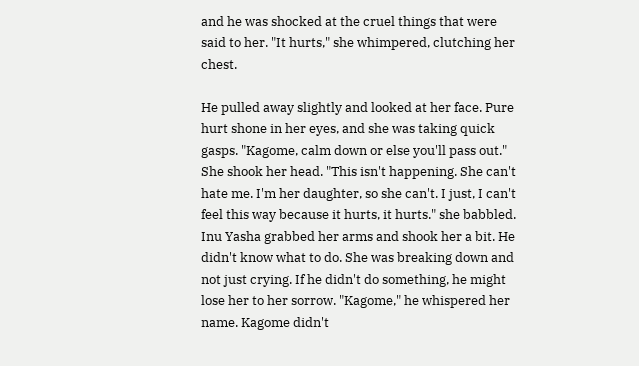and he was shocked at the cruel things that were said to her. "It hurts," she whimpered, clutching her chest.

He pulled away slightly and looked at her face. Pure hurt shone in her eyes, and she was taking quick gasps. "Kagome, calm down or else you'll pass out." She shook her head. "This isn't happening. She can't hate me. I'm her daughter, so she can't. I just, I can't feel this way because it hurts, it hurts." she babbled. Inu Yasha grabbed her arms and shook her a bit. He didn't know what to do. She was breaking down and not just crying. If he didn't do something, he might lose her to her sorrow. "Kagome," he whispered her name. Kagome didn't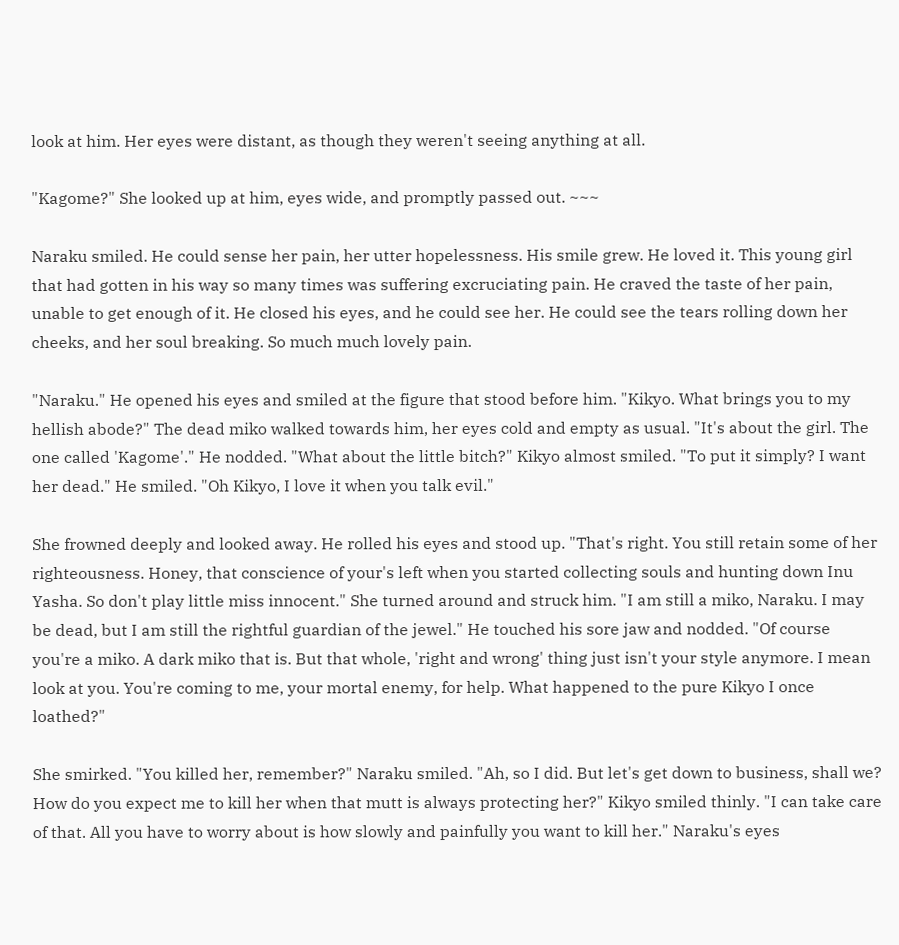look at him. Her eyes were distant, as though they weren't seeing anything at all.

"Kagome?" She looked up at him, eyes wide, and promptly passed out. ~~~

Naraku smiled. He could sense her pain, her utter hopelessness. His smile grew. He loved it. This young girl that had gotten in his way so many times was suffering excruciating pain. He craved the taste of her pain, unable to get enough of it. He closed his eyes, and he could see her. He could see the tears rolling down her cheeks, and her soul breaking. So much much lovely pain.

"Naraku." He opened his eyes and smiled at the figure that stood before him. "Kikyo. What brings you to my hellish abode?" The dead miko walked towards him, her eyes cold and empty as usual. "It's about the girl. The one called 'Kagome'." He nodded. "What about the little bitch?" Kikyo almost smiled. "To put it simply? I want her dead." He smiled. "Oh Kikyo, I love it when you talk evil."

She frowned deeply and looked away. He rolled his eyes and stood up. "That's right. You still retain some of her righteousness. Honey, that conscience of your's left when you started collecting souls and hunting down Inu Yasha. So don't play little miss innocent." She turned around and struck him. "I am still a miko, Naraku. I may be dead, but I am still the rightful guardian of the jewel." He touched his sore jaw and nodded. "Of course you're a miko. A dark miko that is. But that whole, 'right and wrong' thing just isn't your style anymore. I mean look at you. You're coming to me, your mortal enemy, for help. What happened to the pure Kikyo I once loathed?"

She smirked. "You killed her, remember?" Naraku smiled. "Ah, so I did. But let's get down to business, shall we? How do you expect me to kill her when that mutt is always protecting her?" Kikyo smiled thinly. "I can take care of that. All you have to worry about is how slowly and painfully you want to kill her." Naraku's eyes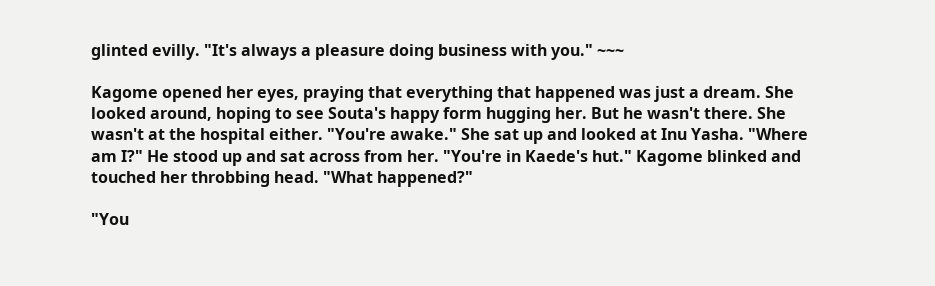glinted evilly. "It's always a pleasure doing business with you." ~~~

Kagome opened her eyes, praying that everything that happened was just a dream. She looked around, hoping to see Souta's happy form hugging her. But he wasn't there. She wasn't at the hospital either. "You're awake." She sat up and looked at Inu Yasha. "Where am I?" He stood up and sat across from her. "You're in Kaede's hut." Kagome blinked and touched her throbbing head. "What happened?"

"You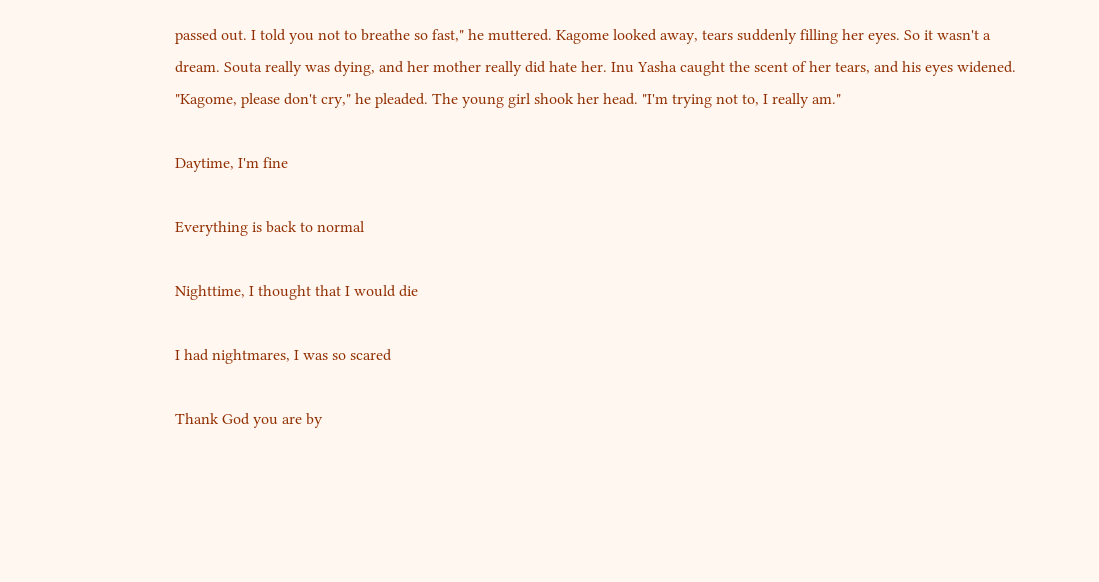passed out. I told you not to breathe so fast," he muttered. Kagome looked away, tears suddenly filling her eyes. So it wasn't a dream. Souta really was dying, and her mother really did hate her. Inu Yasha caught the scent of her tears, and his eyes widened. "Kagome, please don't cry," he pleaded. The young girl shook her head. "I'm trying not to, I really am."

Daytime, I'm fine

Everything is back to normal

Nighttime, I thought that I would die

I had nightmares, I was so scared

Thank God you are by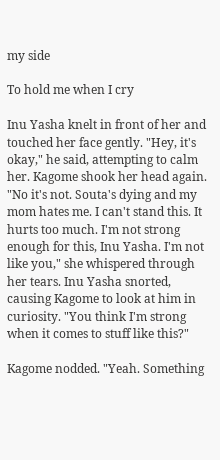my side

To hold me when I cry

Inu Yasha knelt in front of her and touched her face gently. "Hey, it's okay," he said, attempting to calm her. Kagome shook her head again. "No it's not. Souta's dying and my mom hates me. I can't stand this. It hurts too much. I'm not strong enough for this, Inu Yasha. I'm not like you," she whispered through her tears. Inu Yasha snorted, causing Kagome to look at him in curiosity. "You think I'm strong when it comes to stuff like this?"

Kagome nodded. "Yeah. Something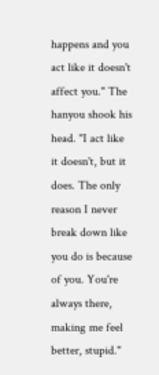happens and you act like it doesn't affect you." The hanyou shook his head. "I act like it doesn't, but it does. The only reason I never break down like you do is because of you. You're always there, making me feel better, stupid."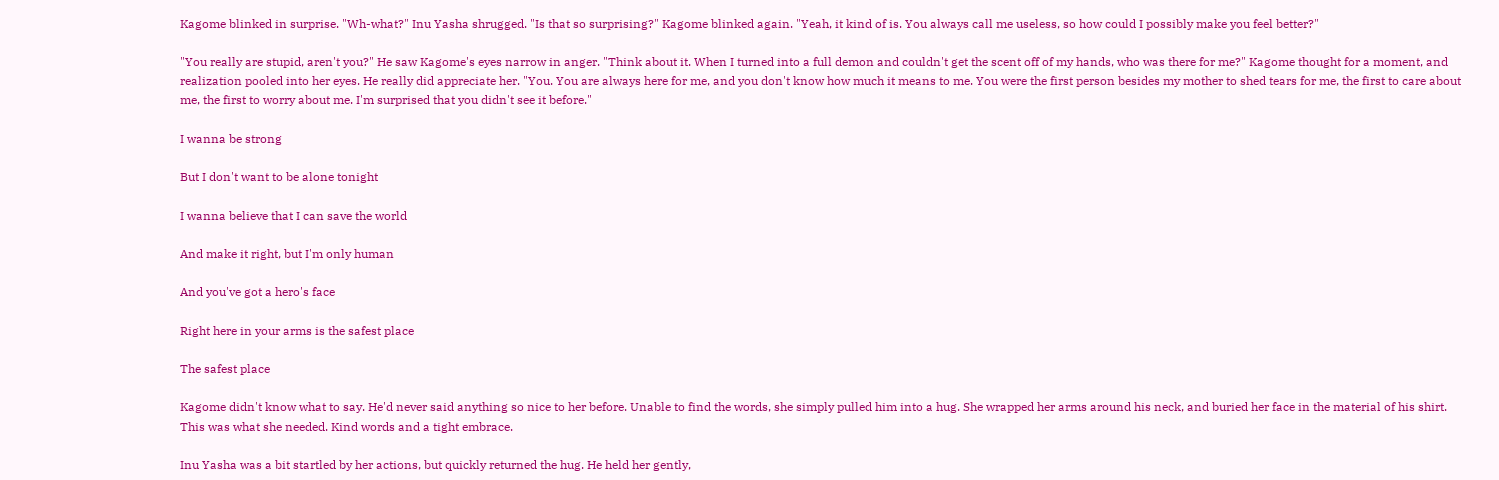Kagome blinked in surprise. "Wh-what?" Inu Yasha shrugged. "Is that so surprising?" Kagome blinked again. "Yeah, it kind of is. You always call me useless, so how could I possibly make you feel better?"

"You really are stupid, aren't you?" He saw Kagome's eyes narrow in anger. "Think about it. When I turned into a full demon and couldn't get the scent off of my hands, who was there for me?" Kagome thought for a moment, and realization pooled into her eyes. He really did appreciate her. "You. You are always here for me, and you don't know how much it means to me. You were the first person besides my mother to shed tears for me, the first to care about me, the first to worry about me. I'm surprised that you didn't see it before."

I wanna be strong

But I don't want to be alone tonight

I wanna believe that I can save the world

And make it right, but I'm only human

And you've got a hero's face

Right here in your arms is the safest place

The safest place

Kagome didn't know what to say. He'd never said anything so nice to her before. Unable to find the words, she simply pulled him into a hug. She wrapped her arms around his neck, and buried her face in the material of his shirt. This was what she needed. Kind words and a tight embrace.

Inu Yasha was a bit startled by her actions, but quickly returned the hug. He held her gently,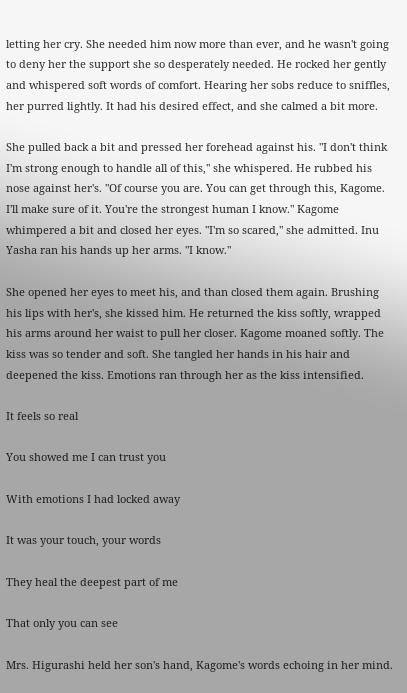letting her cry. She needed him now more than ever, and he wasn't going to deny her the support she so desperately needed. He rocked her gently and whispered soft words of comfort. Hearing her sobs reduce to sniffles, her purred lightly. It had his desired effect, and she calmed a bit more.

She pulled back a bit and pressed her forehead against his. "I don't think I'm strong enough to handle all of this," she whispered. He rubbed his nose against her's. "Of course you are. You can get through this, Kagome. I'll make sure of it. You're the strongest human I know." Kagome whimpered a bit and closed her eyes. "I'm so scared," she admitted. Inu Yasha ran his hands up her arms. "I know."

She opened her eyes to meet his, and than closed them again. Brushing his lips with her's, she kissed him. He returned the kiss softly, wrapped his arms around her waist to pull her closer. Kagome moaned softly. The kiss was so tender and soft. She tangled her hands in his hair and deepened the kiss. Emotions ran through her as the kiss intensified.

It feels so real

You showed me I can trust you

With emotions I had locked away

It was your touch, your words

They heal the deepest part of me

That only you can see

Mrs. Higurashi held her son's hand, Kagome's words echoing in her mind.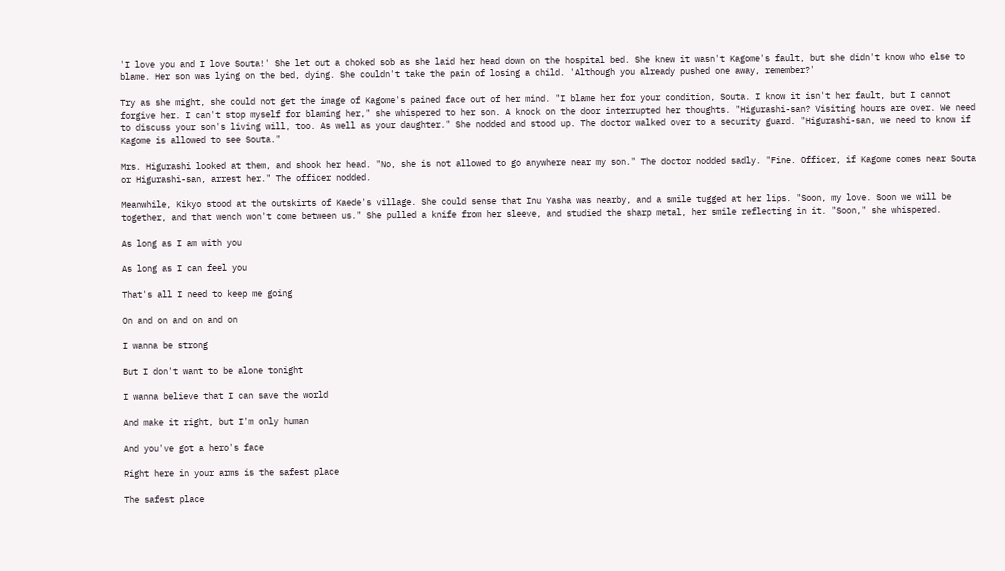'I love you and I love Souta!' She let out a choked sob as she laid her head down on the hospital bed. She knew it wasn't Kagome's fault, but she didn't know who else to blame. Her son was lying on the bed, dying. She couldn't take the pain of losing a child. 'Although you already pushed one away, remember?'

Try as she might, she could not get the image of Kagome's pained face out of her mind. "I blame her for your condition, Souta. I know it isn't her fault, but I cannot forgive her. I can't stop myself for blaming her," she whispered to her son. A knock on the door interrupted her thoughts. "Higurashi-san? Visiting hours are over. We need to discuss your son's living will, too. As well as your daughter." She nodded and stood up. The doctor walked over to a security guard. "Higurashi-san, we need to know if Kagome is allowed to see Souta."

Mrs. Higurashi looked at them, and shook her head. "No, she is not allowed to go anywhere near my son." The doctor nodded sadly. "Fine. Officer, if Kagome comes near Souta or Higurashi-san, arrest her." The officer nodded.

Meanwhile, Kikyo stood at the outskirts of Kaede's village. She could sense that Inu Yasha was nearby, and a smile tugged at her lips. "Soon, my love. Soon we will be together, and that wench won't come between us." She pulled a knife from her sleeve, and studied the sharp metal, her smile reflecting in it. "Soon," she whispered.

As long as I am with you

As long as I can feel you

That's all I need to keep me going

On and on and on and on

I wanna be strong

But I don't want to be alone tonight

I wanna believe that I can save the world

And make it right, but I'm only human

And you've got a hero's face

Right here in your arms is the safest place

The safest place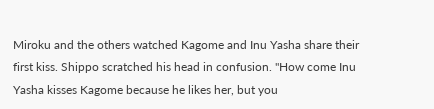Miroku and the others watched Kagome and Inu Yasha share their first kiss. Shippo scratched his head in confusion. "How come Inu Yasha kisses Kagome because he likes her, but you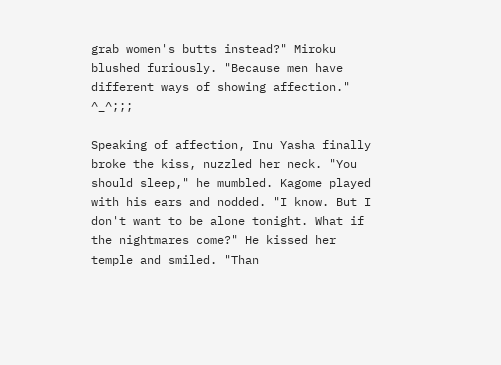grab women's butts instead?" Miroku blushed furiously. "Because men have different ways of showing affection." ^_^;;;

Speaking of affection, Inu Yasha finally broke the kiss, nuzzled her neck. "You should sleep," he mumbled. Kagome played with his ears and nodded. "I know. But I don't want to be alone tonight. What if the nightmares come?" He kissed her temple and smiled. "Than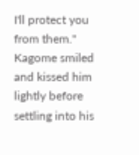I'll protect you from them." Kagome smiled and kissed him lightly before settling into his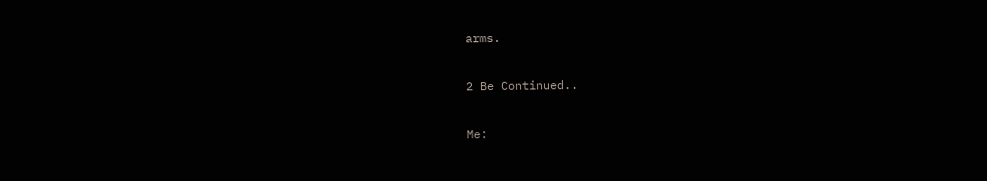arms.

2 Be Continued..

Me: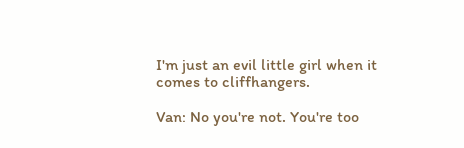I'm just an evil little girl when it comes to cliffhangers.

Van: No you're not. You're too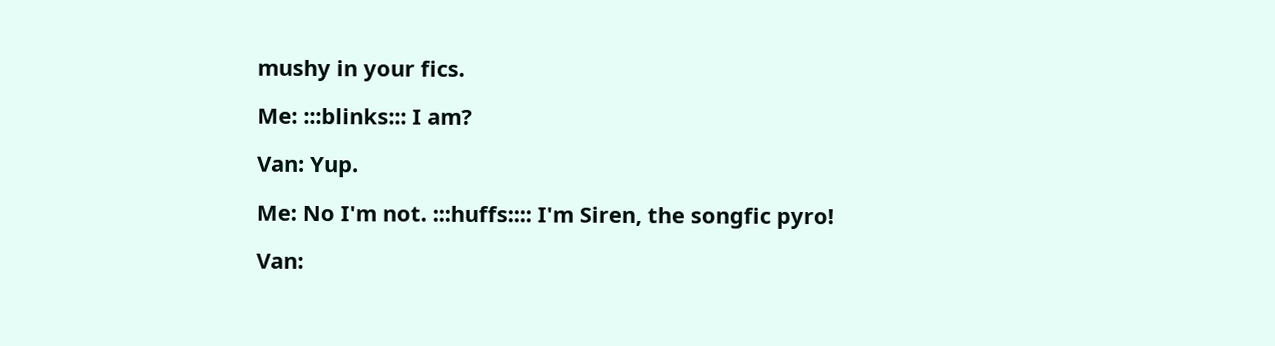mushy in your fics.

Me: :::blinks::: I am?

Van: Yup.

Me: No I'm not. :::huffs:::: I'm Siren, the songfic pyro!

Van: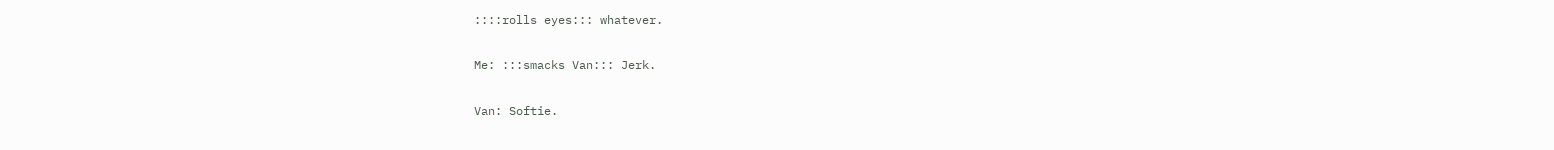::::rolls eyes::: whatever.

Me: :::smacks Van::: Jerk.

Van: Softie.